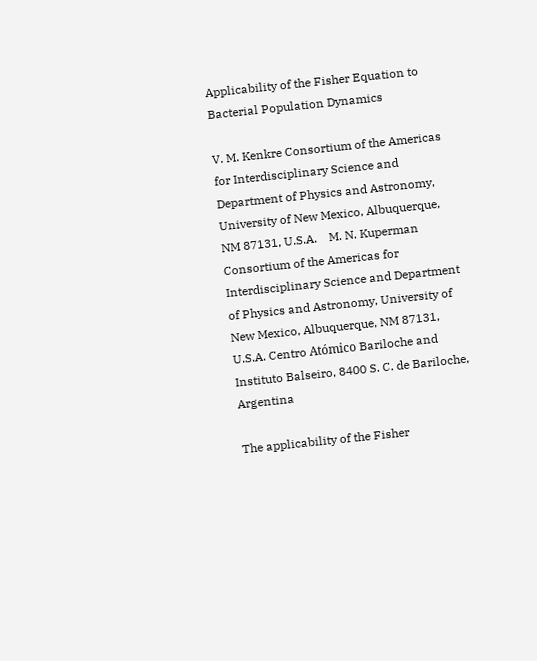Applicability of the Fisher Equation to Bacterial Population Dynamics

V. M. Kenkre Consortium of the Americas for Interdisciplinary Science and Department of Physics and Astronomy, University of New Mexico, Albuquerque, NM 87131, U.S.A.    M. N. Kuperman Consortium of the Americas for Interdisciplinary Science and Department of Physics and Astronomy, University of New Mexico, Albuquerque, NM 87131, U.S.A. Centro Atómico Bariloche and Instituto Balseiro, 8400 S. C. de Bariloche, Argentina

The applicability of the Fisher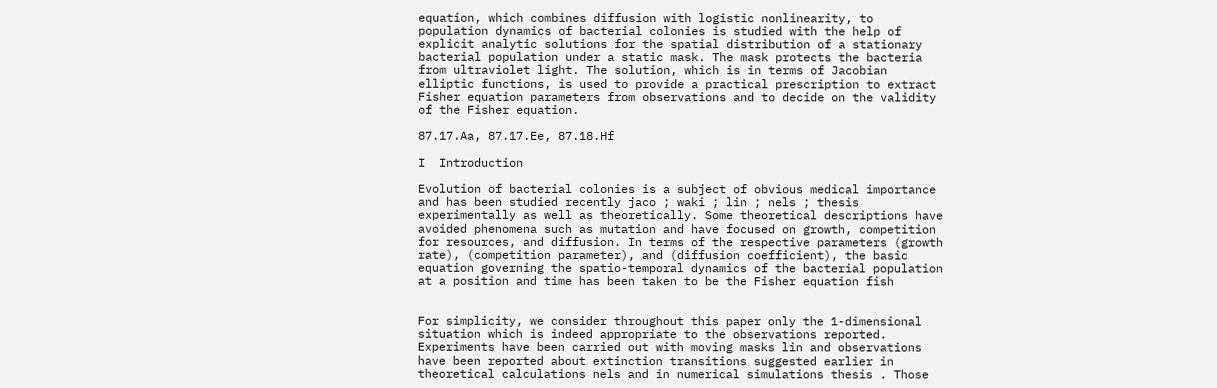equation, which combines diffusion with logistic nonlinearity, to population dynamics of bacterial colonies is studied with the help of explicit analytic solutions for the spatial distribution of a stationary bacterial population under a static mask. The mask protects the bacteria from ultraviolet light. The solution, which is in terms of Jacobian elliptic functions, is used to provide a practical prescription to extract Fisher equation parameters from observations and to decide on the validity of the Fisher equation.

87.17.Aa, 87.17.Ee, 87.18.Hf

I  Introduction

Evolution of bacterial colonies is a subject of obvious medical importance and has been studied recently jaco ; waki ; lin ; nels ; thesis experimentally as well as theoretically. Some theoretical descriptions have avoided phenomena such as mutation and have focused on growth, competition for resources, and diffusion. In terms of the respective parameters (growth rate), (competition parameter), and (diffusion coefficient), the basic equation governing the spatio-temporal dynamics of the bacterial population at a position and time has been taken to be the Fisher equation fish


For simplicity, we consider throughout this paper only the 1-dimensional situation which is indeed appropriate to the observations reported. Experiments have been carried out with moving masks lin and observations have been reported about extinction transitions suggested earlier in theoretical calculations nels and in numerical simulations thesis . Those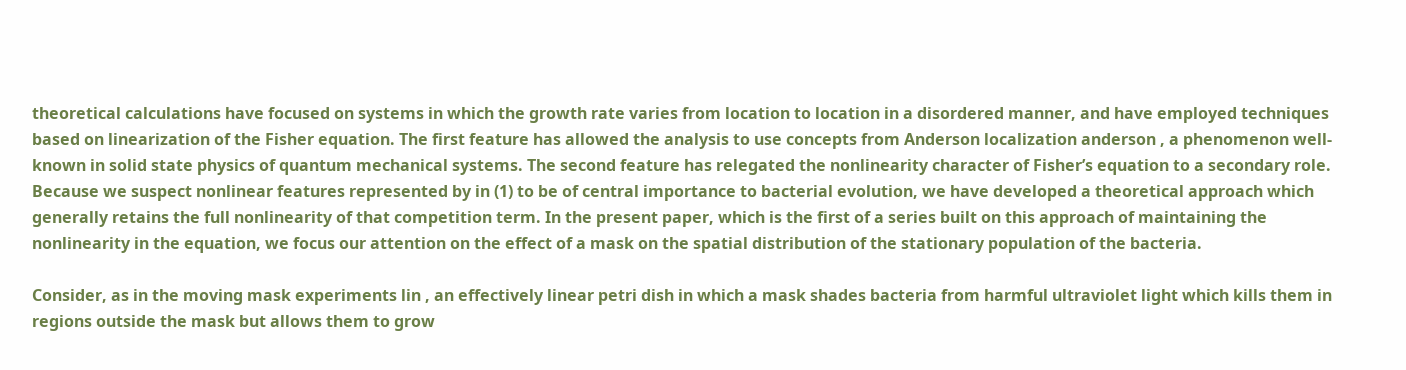theoretical calculations have focused on systems in which the growth rate varies from location to location in a disordered manner, and have employed techniques based on linearization of the Fisher equation. The first feature has allowed the analysis to use concepts from Anderson localization anderson , a phenomenon well-known in solid state physics of quantum mechanical systems. The second feature has relegated the nonlinearity character of Fisher’s equation to a secondary role. Because we suspect nonlinear features represented by in (1) to be of central importance to bacterial evolution, we have developed a theoretical approach which generally retains the full nonlinearity of that competition term. In the present paper, which is the first of a series built on this approach of maintaining the nonlinearity in the equation, we focus our attention on the effect of a mask on the spatial distribution of the stationary population of the bacteria.

Consider, as in the moving mask experiments lin , an effectively linear petri dish in which a mask shades bacteria from harmful ultraviolet light which kills them in regions outside the mask but allows them to grow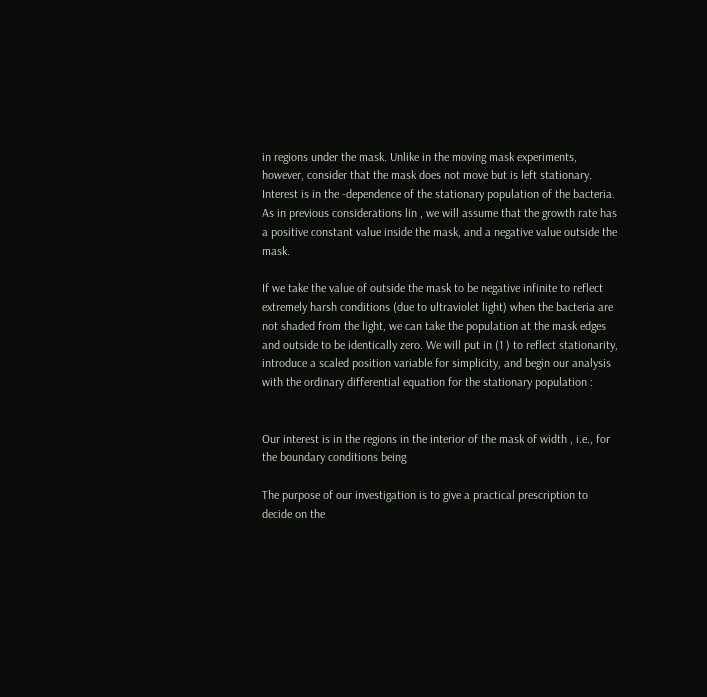in regions under the mask. Unlike in the moving mask experiments, however, consider that the mask does not move but is left stationary. Interest is in the -dependence of the stationary population of the bacteria. As in previous considerations lin , we will assume that the growth rate has a positive constant value inside the mask, and a negative value outside the mask.

If we take the value of outside the mask to be negative infinite to reflect extremely harsh conditions (due to ultraviolet light) when the bacteria are not shaded from the light, we can take the population at the mask edges and outside to be identically zero. We will put in (1 ) to reflect stationarity, introduce a scaled position variable for simplicity, and begin our analysis with the ordinary differential equation for the stationary population :


Our interest is in the regions in the interior of the mask of width , i.e., for the boundary conditions being

The purpose of our investigation is to give a practical prescription to decide on the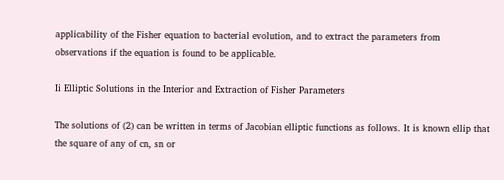applicability of the Fisher equation to bacterial evolution, and to extract the parameters from observations if the equation is found to be applicable.

Ii Elliptic Solutions in the Interior and Extraction of Fisher Parameters

The solutions of (2) can be written in terms of Jacobian elliptic functions as follows. It is known ellip that the square of any of cn, sn or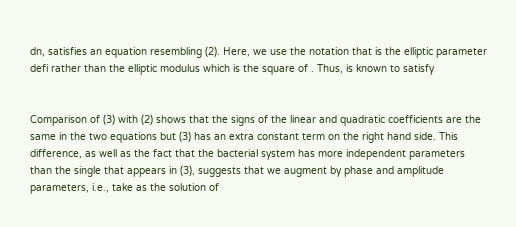dn, satisfies an equation resembling (2). Here, we use the notation that is the elliptic parameter defi rather than the elliptic modulus which is the square of . Thus, is known to satisfy


Comparison of (3) with (2) shows that the signs of the linear and quadratic coefficients are the same in the two equations but (3) has an extra constant term on the right hand side. This difference, as well as the fact that the bacterial system has more independent parameters than the single that appears in (3), suggests that we augment by phase and amplitude parameters, i.e., take as the solution of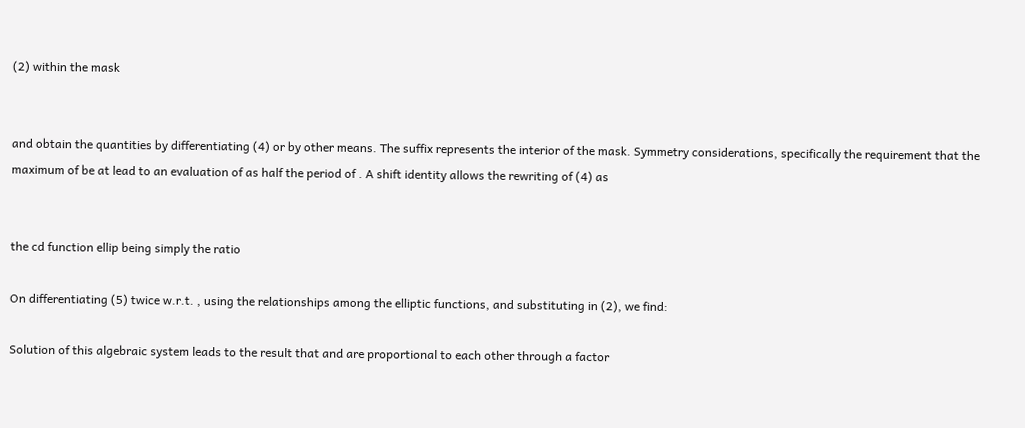(2) within the mask


and obtain the quantities by differentiating (4) or by other means. The suffix represents the interior of the mask. Symmetry considerations, specifically the requirement that the maximum of be at lead to an evaluation of as half the period of . A shift identity allows the rewriting of (4) as


the cd function ellip being simply the ratio

On differentiating (5) twice w.r.t. , using the relationships among the elliptic functions, and substituting in (2), we find:

Solution of this algebraic system leads to the result that and are proportional to each other through a factor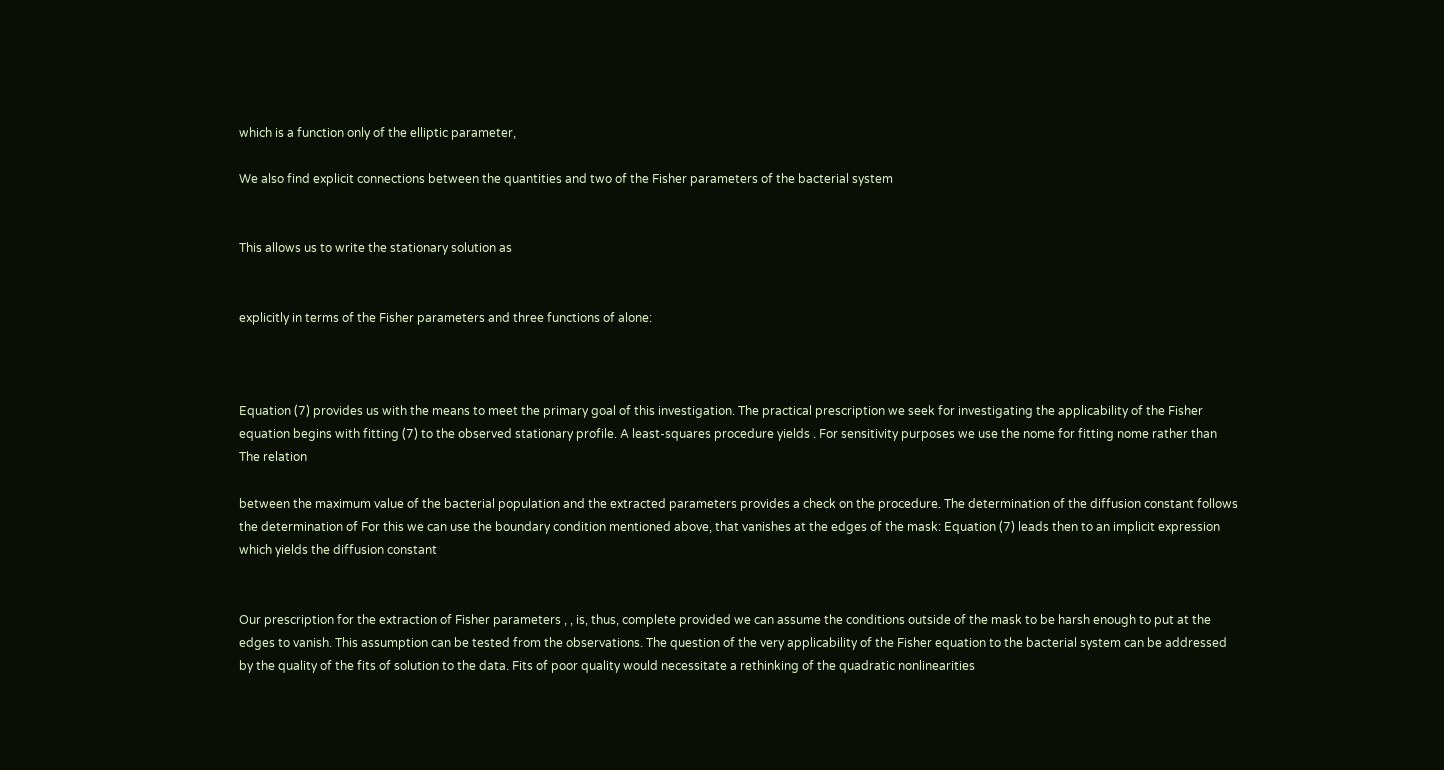which is a function only of the elliptic parameter,

We also find explicit connections between the quantities and two of the Fisher parameters of the bacterial system


This allows us to write the stationary solution as


explicitly in terms of the Fisher parameters and three functions of alone:



Equation (7) provides us with the means to meet the primary goal of this investigation. The practical prescription we seek for investigating the applicability of the Fisher equation begins with fitting (7) to the observed stationary profile. A least-squares procedure yields . For sensitivity purposes we use the nome for fitting nome rather than The relation

between the maximum value of the bacterial population and the extracted parameters provides a check on the procedure. The determination of the diffusion constant follows the determination of For this we can use the boundary condition mentioned above, that vanishes at the edges of the mask: Equation (7) leads then to an implicit expression which yields the diffusion constant


Our prescription for the extraction of Fisher parameters , , is, thus, complete provided we can assume the conditions outside of the mask to be harsh enough to put at the edges to vanish. This assumption can be tested from the observations. The question of the very applicability of the Fisher equation to the bacterial system can be addressed by the quality of the fits of solution to the data. Fits of poor quality would necessitate a rethinking of the quadratic nonlinearities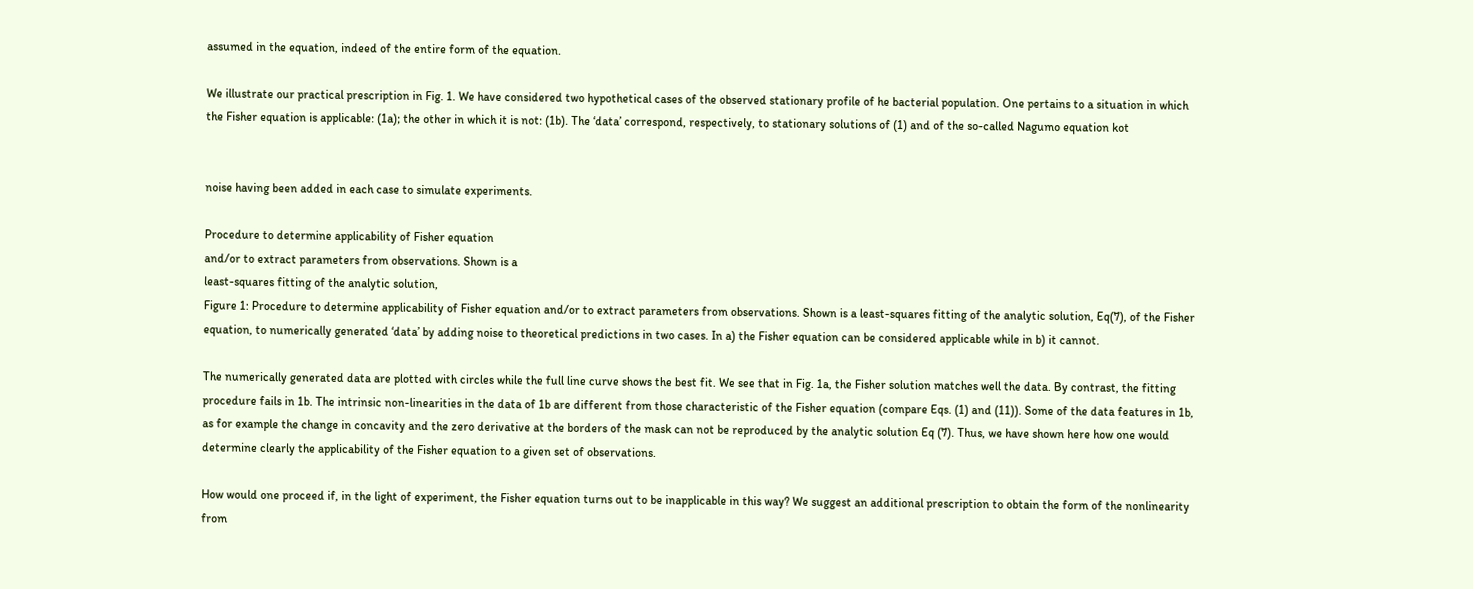assumed in the equation, indeed of the entire form of the equation.

We illustrate our practical prescription in Fig. 1. We have considered two hypothetical cases of the observed stationary profile of he bacterial population. One pertains to a situation in which the Fisher equation is applicable: (1a); the other in which it is not: (1b). The ‘data’ correspond, respectively, to stationary solutions of (1) and of the so-called Nagumo equation kot


noise having been added in each case to simulate experiments.

Procedure to determine applicability of Fisher equation
and/or to extract parameters from observations. Shown is a
least-squares fitting of the analytic solution,
Figure 1: Procedure to determine applicability of Fisher equation and/or to extract parameters from observations. Shown is a least-squares fitting of the analytic solution, Eq(7), of the Fisher equation, to numerically generated ‘data’ by adding noise to theoretical predictions in two cases. In a) the Fisher equation can be considered applicable while in b) it cannot.

The numerically generated data are plotted with circles while the full line curve shows the best fit. We see that in Fig. 1a, the Fisher solution matches well the data. By contrast, the fitting procedure fails in 1b. The intrinsic non-linearities in the data of 1b are different from those characteristic of the Fisher equation (compare Eqs. (1) and (11)). Some of the data features in 1b, as for example the change in concavity and the zero derivative at the borders of the mask can not be reproduced by the analytic solution Eq (7). Thus, we have shown here how one would determine clearly the applicability of the Fisher equation to a given set of observations.

How would one proceed if, in the light of experiment, the Fisher equation turns out to be inapplicable in this way? We suggest an additional prescription to obtain the form of the nonlinearity from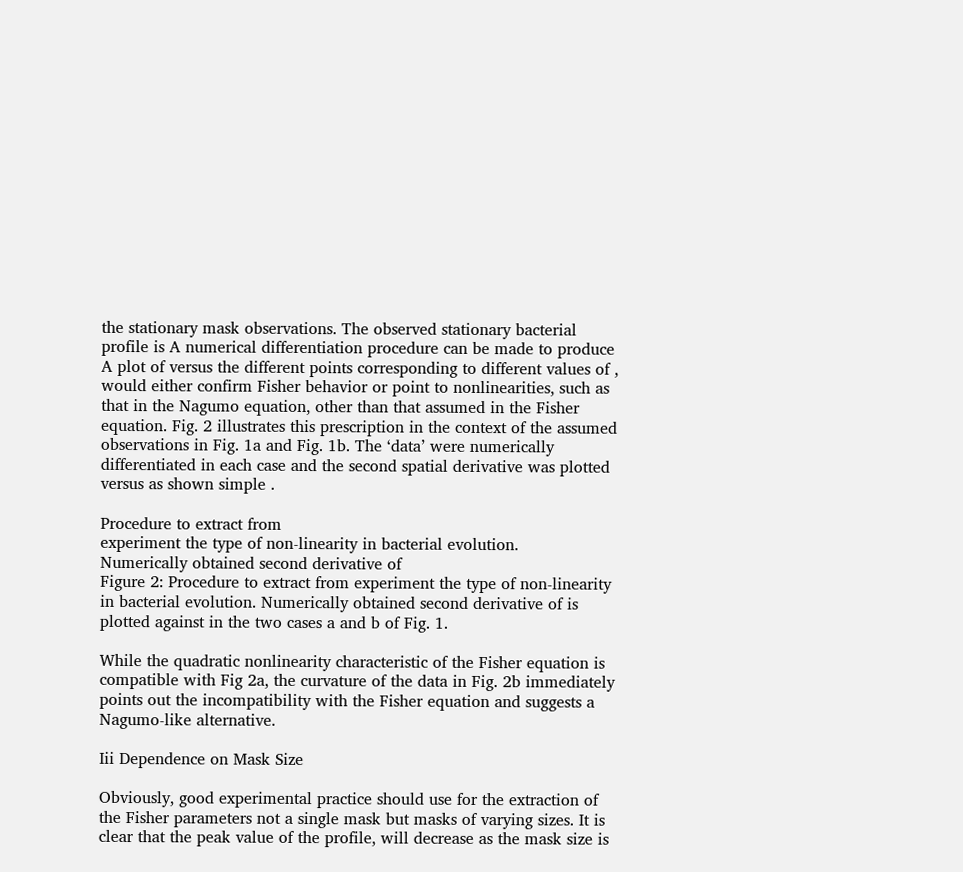the stationary mask observations. The observed stationary bacterial profile is A numerical differentiation procedure can be made to produce A plot of versus the different points corresponding to different values of , would either confirm Fisher behavior or point to nonlinearities, such as that in the Nagumo equation, other than that assumed in the Fisher equation. Fig. 2 illustrates this prescription in the context of the assumed observations in Fig. 1a and Fig. 1b. The ‘data’ were numerically differentiated in each case and the second spatial derivative was plotted versus as shown simple .

Procedure to extract from
experiment the type of non-linearity in bacterial evolution.
Numerically obtained second derivative of
Figure 2: Procedure to extract from experiment the type of non-linearity in bacterial evolution. Numerically obtained second derivative of is plotted against in the two cases a and b of Fig. 1.

While the quadratic nonlinearity characteristic of the Fisher equation is compatible with Fig 2a, the curvature of the data in Fig. 2b immediately points out the incompatibility with the Fisher equation and suggests a Nagumo-like alternative.

Iii Dependence on Mask Size

Obviously, good experimental practice should use for the extraction of the Fisher parameters not a single mask but masks of varying sizes. It is clear that the peak value of the profile, will decrease as the mask size is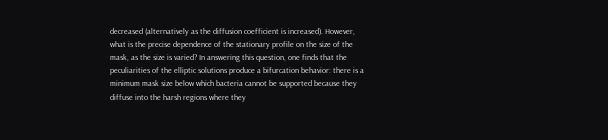decreased (alternatively as the diffusion coefficient is increased). However, what is the precise dependence of the stationary profile on the size of the mask, as the size is varied? In answering this question, one finds that the peculiarities of the elliptic solutions produce a bifurcation behavior: there is a minimum mask size below which bacteria cannot be supported because they diffuse into the harsh regions where they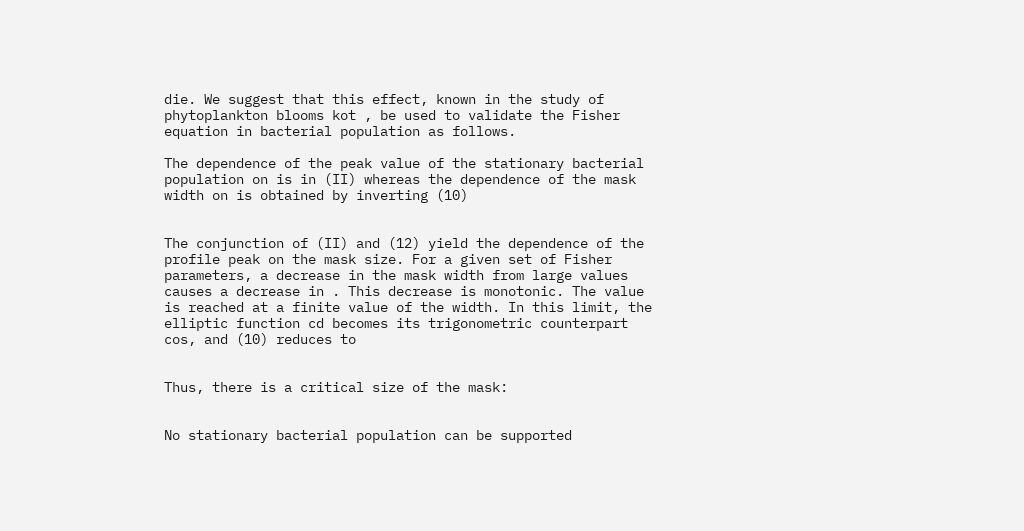die. We suggest that this effect, known in the study of phytoplankton blooms kot , be used to validate the Fisher equation in bacterial population as follows.

The dependence of the peak value of the stationary bacterial population on is in (II) whereas the dependence of the mask width on is obtained by inverting (10)


The conjunction of (II) and (12) yield the dependence of the profile peak on the mask size. For a given set of Fisher parameters, a decrease in the mask width from large values causes a decrease in . This decrease is monotonic. The value is reached at a finite value of the width. In this limit, the elliptic function cd becomes its trigonometric counterpart cos, and (10) reduces to


Thus, there is a critical size of the mask:


No stationary bacterial population can be supported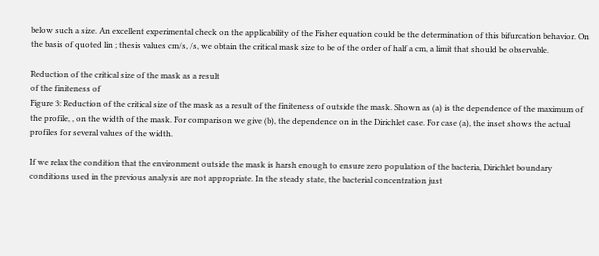below such a size. An excellent experimental check on the applicability of the Fisher equation could be the determination of this bifurcation behavior. On the basis of quoted lin ; thesis values cm/s, /s, we obtain the critical mask size to be of the order of half a cm, a limit that should be observable.

Reduction of the critical size of the mask as a result
of the finiteness of
Figure 3: Reduction of the critical size of the mask as a result of the finiteness of outside the mask. Shown as (a) is the dependence of the maximum of the profile, , on the width of the mask. For comparison we give (b), the dependence on in the Dirichlet case. For case (a), the inset shows the actual profiles for several values of the width.

If we relax the condition that the environment outside the mask is harsh enough to ensure zero population of the bacteria, Dirichlet boundary conditions used in the previous analysis are not appropriate. In the steady state, the bacterial concentration just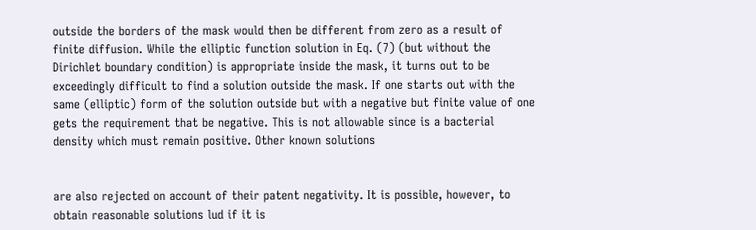outside the borders of the mask would then be different from zero as a result of finite diffusion. While the elliptic function solution in Eq. (7) (but without the Dirichlet boundary condition) is appropriate inside the mask, it turns out to be exceedingly difficult to find a solution outside the mask. If one starts out with the same (elliptic) form of the solution outside but with a negative but finite value of one gets the requirement that be negative. This is not allowable since is a bacterial density which must remain positive. Other known solutions


are also rejected on account of their patent negativity. It is possible, however, to obtain reasonable solutions lud if it is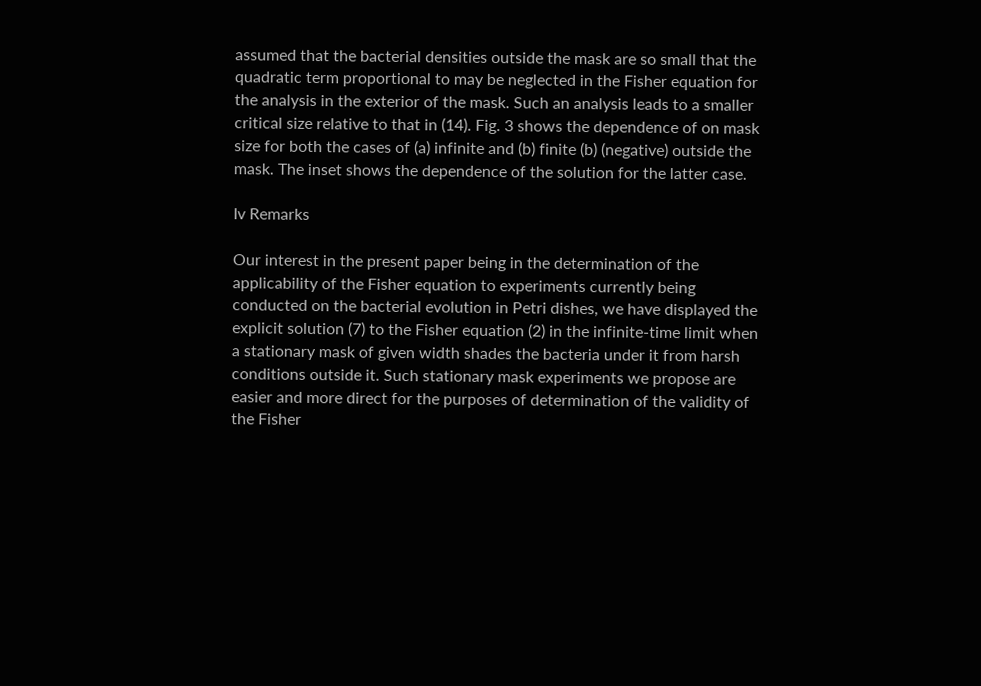assumed that the bacterial densities outside the mask are so small that the quadratic term proportional to may be neglected in the Fisher equation for the analysis in the exterior of the mask. Such an analysis leads to a smaller critical size relative to that in (14). Fig. 3 shows the dependence of on mask size for both the cases of (a) infinite and (b) finite (b) (negative) outside the mask. The inset shows the dependence of the solution for the latter case.

Iv Remarks

Our interest in the present paper being in the determination of the applicability of the Fisher equation to experiments currently being conducted on the bacterial evolution in Petri dishes, we have displayed the explicit solution (7) to the Fisher equation (2) in the infinite-time limit when a stationary mask of given width shades the bacteria under it from harsh conditions outside it. Such stationary mask experiments we propose are easier and more direct for the purposes of determination of the validity of the Fisher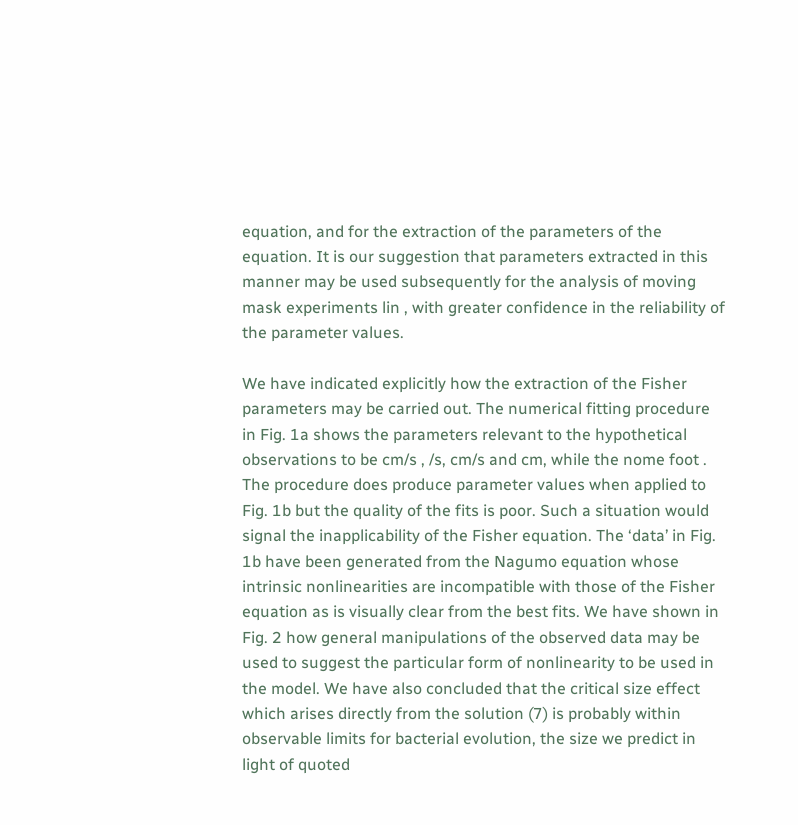equation, and for the extraction of the parameters of the equation. It is our suggestion that parameters extracted in this manner may be used subsequently for the analysis of moving mask experiments lin , with greater confidence in the reliability of the parameter values.

We have indicated explicitly how the extraction of the Fisher parameters may be carried out. The numerical fitting procedure in Fig. 1a shows the parameters relevant to the hypothetical observations to be cm/s , /s, cm/s and cm, while the nome foot . The procedure does produce parameter values when applied to Fig. 1b but the quality of the fits is poor. Such a situation would signal the inapplicability of the Fisher equation. The ‘data’ in Fig. 1b have been generated from the Nagumo equation whose intrinsic nonlinearities are incompatible with those of the Fisher equation as is visually clear from the best fits. We have shown in Fig. 2 how general manipulations of the observed data may be used to suggest the particular form of nonlinearity to be used in the model. We have also concluded that the critical size effect which arises directly from the solution (7) is probably within observable limits for bacterial evolution, the size we predict in light of quoted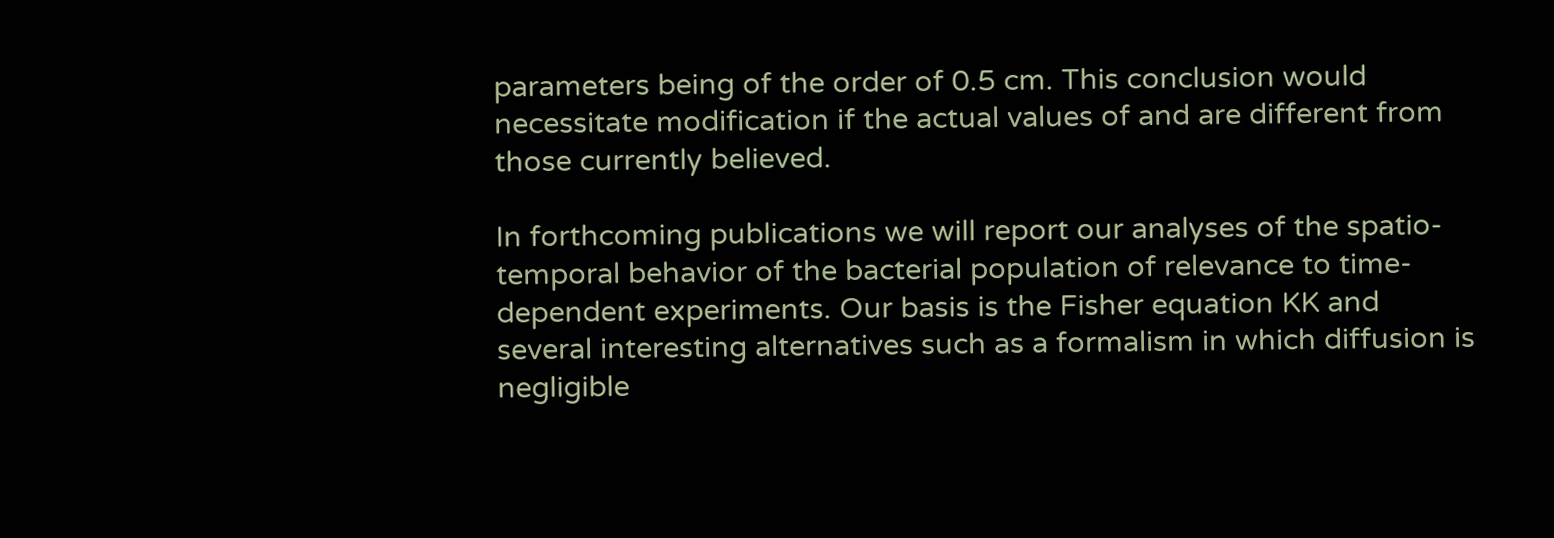parameters being of the order of 0.5 cm. This conclusion would necessitate modification if the actual values of and are different from those currently believed.

In forthcoming publications we will report our analyses of the spatio-temporal behavior of the bacterial population of relevance to time-dependent experiments. Our basis is the Fisher equation KK and several interesting alternatives such as a formalism in which diffusion is negligible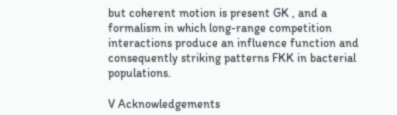but coherent motion is present GK , and a formalism in which long-range competition interactions produce an influence function and consequently striking patterns FKK in bacterial populations.

V Acknowledgements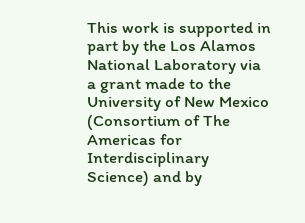This work is supported in part by the Los Alamos National Laboratory via a grant made to the University of New Mexico (Consortium of The Americas for Interdisciplinary Science) and by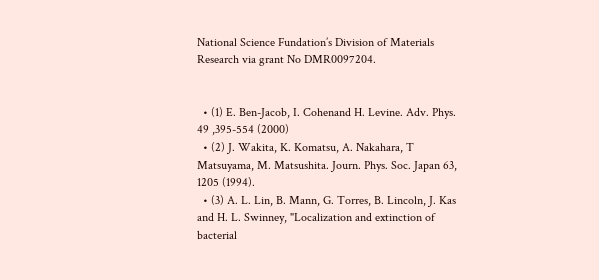National Science Fundation’s Division of Materials Research via grant No DMR0097204.


  • (1) E. Ben-Jacob, I. Cohenand H. Levine. Adv. Phys. 49 ,395-554 (2000)
  • (2) J. Wakita, K. Komatsu, A. Nakahara, T Matsuyama, M. Matsushita. Journ. Phys. Soc. Japan 63, 1205 (1994).
  • (3) A. L. Lin, B. Mann, G. Torres, B. Lincoln, J. Kas and H. L. Swinney, "Localization and extinction of bacterial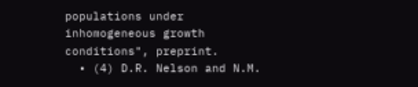populations under inhomogeneous growth conditions", preprint.
  • (4) D.R. Nelson and N.M.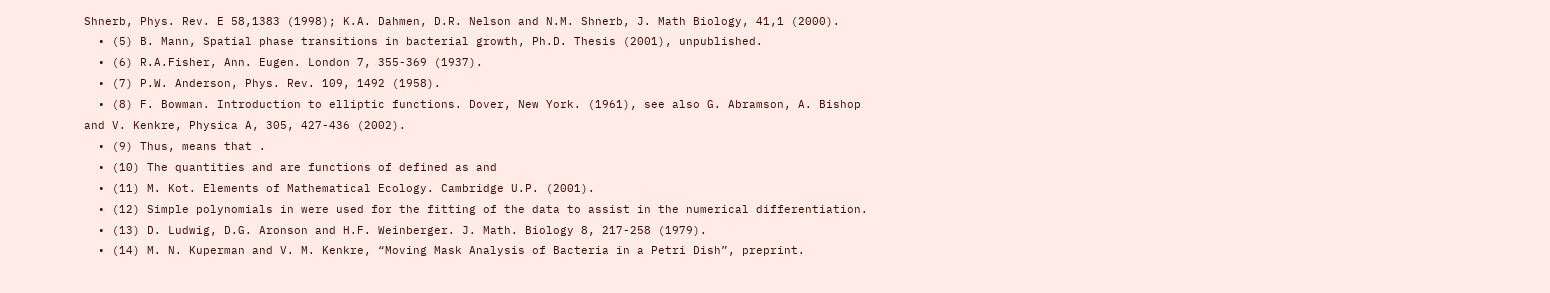Shnerb, Phys. Rev. E 58,1383 (1998); K.A. Dahmen, D.R. Nelson and N.M. Shnerb, J. Math Biology, 41,1 (2000).
  • (5) B. Mann, Spatial phase transitions in bacterial growth, Ph.D. Thesis (2001), unpublished.
  • (6) R.A.Fisher, Ann. Eugen. London 7, 355-369 (1937).
  • (7) P.W. Anderson, Phys. Rev. 109, 1492 (1958).
  • (8) F. Bowman. Introduction to elliptic functions. Dover, New York. (1961), see also G. Abramson, A. Bishop and V. Kenkre, Physica A, 305, 427-436 (2002).
  • (9) Thus, means that .
  • (10) The quantities and are functions of defined as and
  • (11) M. Kot. Elements of Mathematical Ecology. Cambridge U.P. (2001).
  • (12) Simple polynomials in were used for the fitting of the data to assist in the numerical differentiation.
  • (13) D. Ludwig, D.G. Aronson and H.F. Weinberger. J. Math. Biology 8, 217-258 (1979).
  • (14) M. N. Kuperman and V. M. Kenkre, “Moving Mask Analysis of Bacteria in a Petri Dish”, preprint.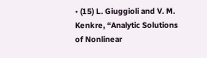• (15) L. Giuggioli and V. M. Kenkre, “Analytic Solutions of Nonlinear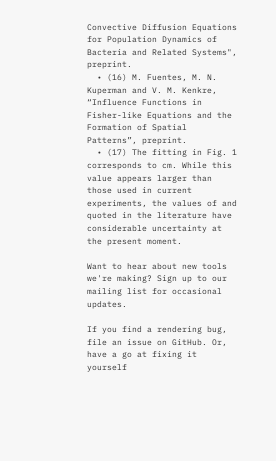Convective Diffusion Equations for Population Dynamics of Bacteria and Related Systems", preprint.
  • (16) M. Fuentes, M. N. Kuperman and V. M. Kenkre, “Influence Functions in Fisher-like Equations and the Formation of Spatial Patterns”, preprint.
  • (17) The fitting in Fig. 1 corresponds to cm. While this value appears larger than those used in current experiments, the values of and quoted in the literature have considerable uncertainty at the present moment.

Want to hear about new tools we're making? Sign up to our mailing list for occasional updates.

If you find a rendering bug, file an issue on GitHub. Or, have a go at fixing it yourself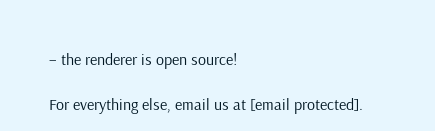– the renderer is open source!

For everything else, email us at [email protected].